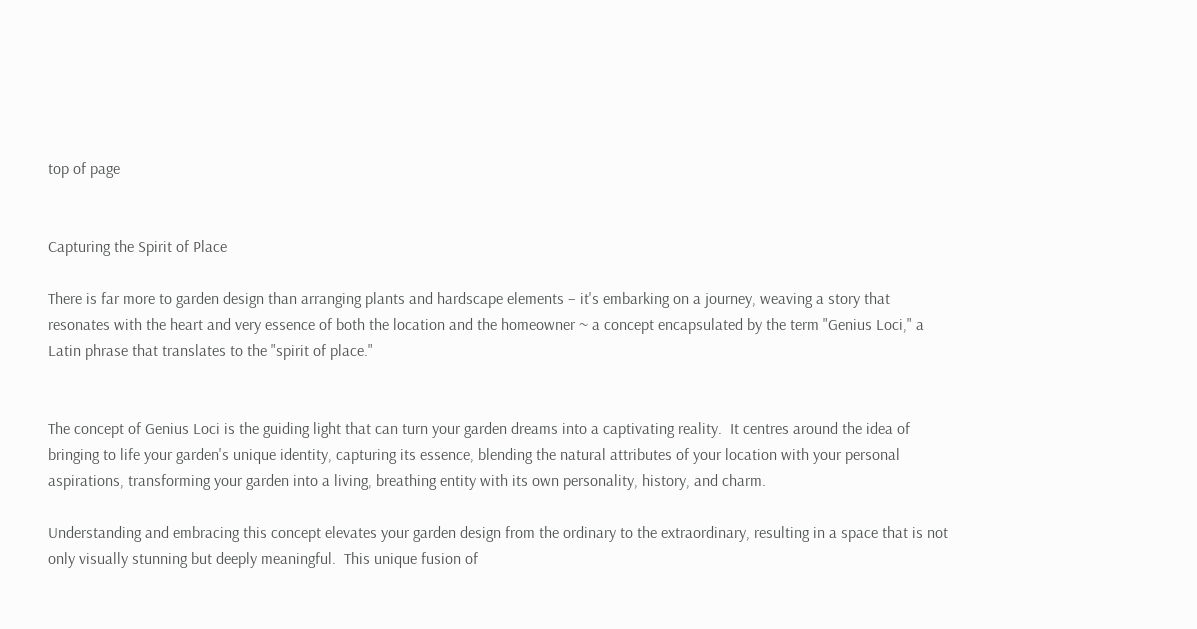top of page


Capturing the Spirit of Place

There is far more to garden design than arranging plants and hardscape elements – it's embarking on a journey, weaving a story that resonates with the heart and very essence of both the location and the homeowner ~ a concept encapsulated by the term "Genius Loci," a Latin phrase that translates to the "spirit of place."


The concept of Genius Loci is the guiding light that can turn your garden dreams into a captivating reality.  It centres around the idea of bringing to life your garden's unique identity, capturing its essence, blending the natural attributes of your location with your personal aspirations, transforming your garden into a living, breathing entity with its own personality, history, and charm.

Understanding and embracing this concept elevates your garden design from the ordinary to the extraordinary, resulting in a space that is not only visually stunning but deeply meaningful.  This unique fusion of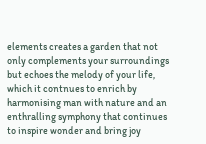elements creates a garden that not only complements your surroundings but echoes the melody of your life, which it contnues to enrich by harmonising man with nature and an enthralling symphony that continues to inspire wonder and bring joy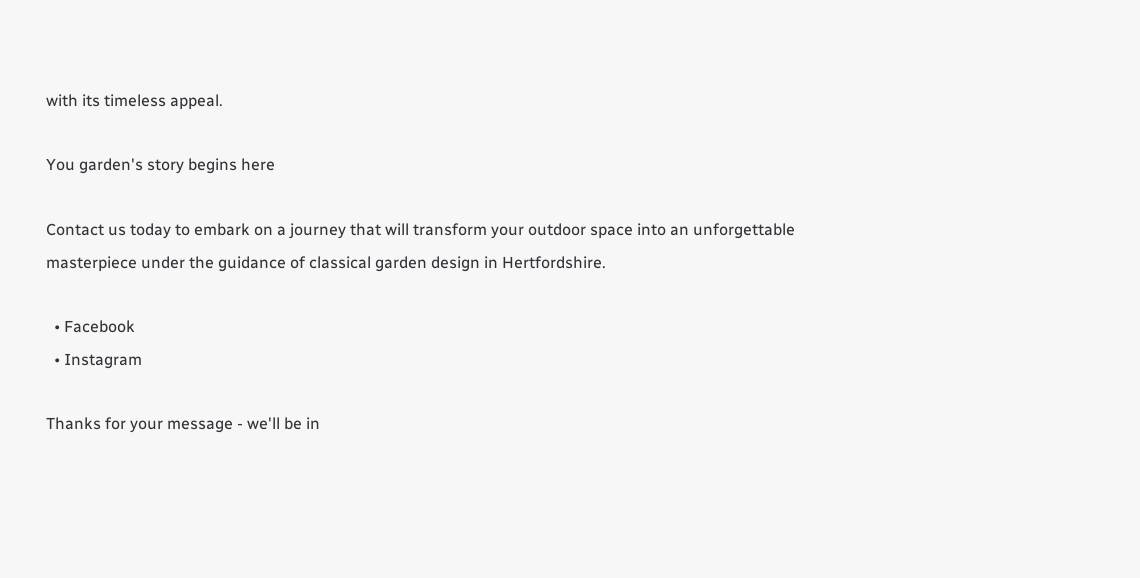with its timeless appeal.

You garden's story begins here

Contact us today to embark on a journey that will transform your outdoor space into an unforgettable masterpiece under the guidance of classical garden design in Hertfordshire.

  • Facebook
  • Instagram

Thanks for your message - we'll be in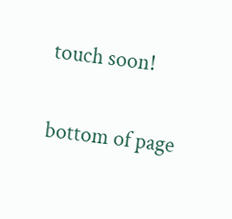touch soon!

bottom of page